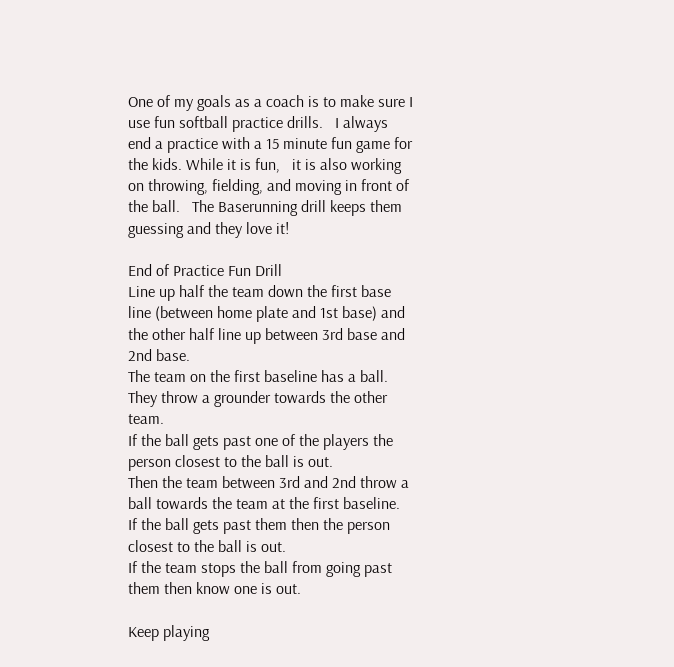One of my goals as a coach is to make sure I use fun softball practice drills.   I always end a practice with a 15 minute fun game for the kids. While it is fun,   it is also working on throwing, fielding, and moving in front of the ball.   The Baserunning drill keeps them guessing and they love it!

End of Practice Fun Drill
Line up half the team down the first base line (between home plate and 1st base) and the other half line up between 3rd base and 2nd base.
The team on the first baseline has a ball.
They throw a grounder towards the other team.
If the ball gets past one of the players the person closest to the ball is out.
Then the team between 3rd and 2nd throw a ball towards the team at the first baseline.
If the ball gets past them then the person closest to the ball is out.
If the team stops the ball from going past them then know one is out.

Keep playing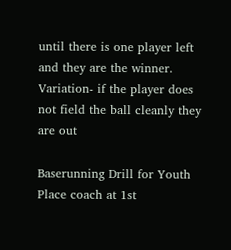until there is one player left and they are the winner.
Variation- if the player does not field the ball cleanly they are out

Baserunning Drill for Youth
Place coach at 1st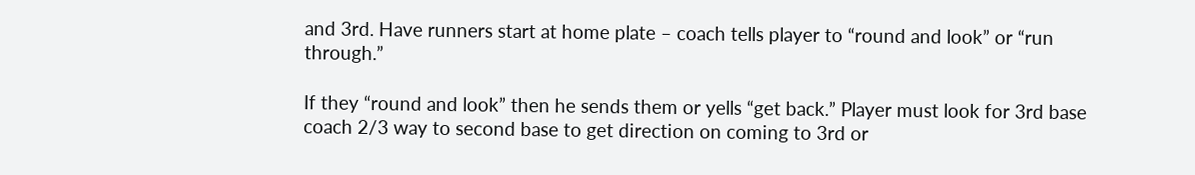and 3rd. Have runners start at home plate – coach tells player to “round and look” or “run through.”

If they “round and look” then he sends them or yells “get back.” Player must look for 3rd base coach 2/3 way to second base to get direction on coming to 3rd or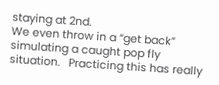staying at 2nd.
We even throw in a “get back” simulating a caught pop fly situation.   Practicing this has really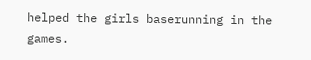helped the girls baserunning in the games.